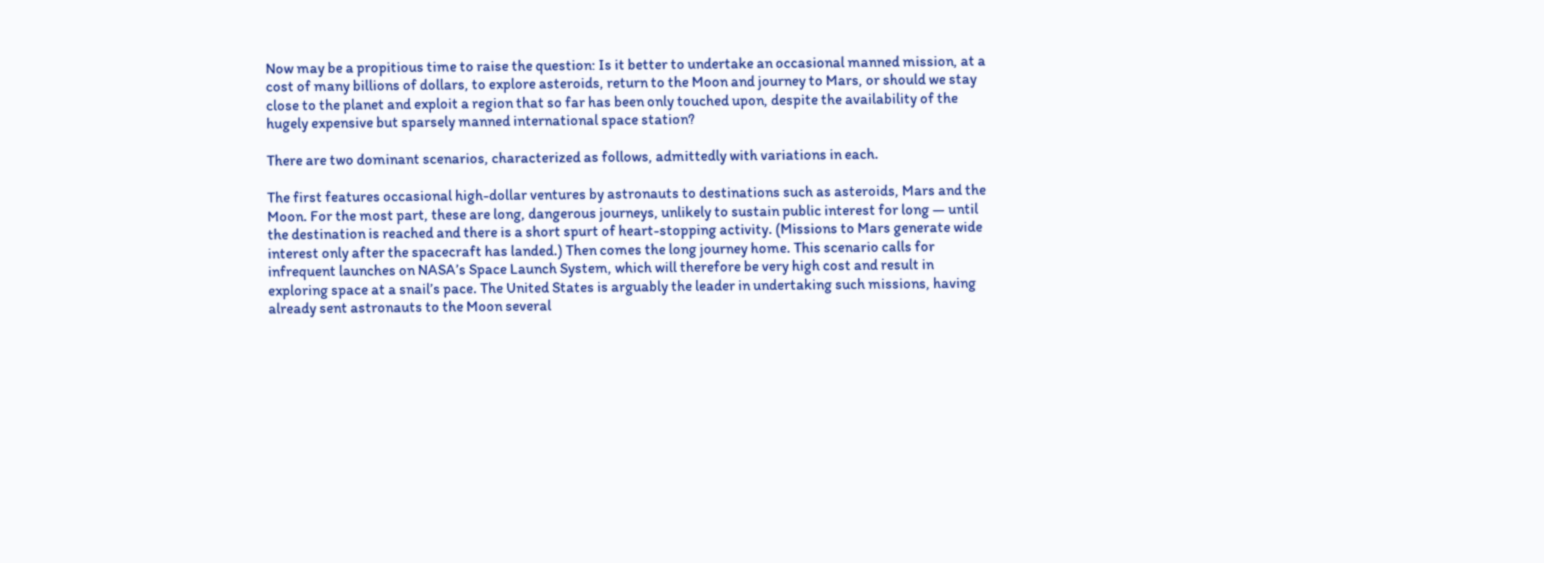Now may be a propitious time to raise the question: Is it better to undertake an occasional manned mission, at a cost of many billions of dollars, to explore asteroids, return to the Moon and journey to Mars, or should we stay close to the planet and exploit a region that so far has been only touched upon, despite the availability of the hugely expensive but sparsely manned international space station?

There are two dominant scenarios, characterized as follows, admittedly with variations in each.

The first features occasional high-dollar ventures by astronauts to destinations such as asteroids, Mars and the Moon. For the most part, these are long, dangerous journeys, unlikely to sustain public interest for long — until the destination is reached and there is a short spurt of heart-stopping activity. (Missions to Mars generate wide interest only after the spacecraft has landed.) Then comes the long journey home. This scenario calls for infrequent launches on NASA’s Space Launch System, which will therefore be very high cost and result in exploring space at a snail’s pace. The United States is arguably the leader in undertaking such missions, having already sent astronauts to the Moon several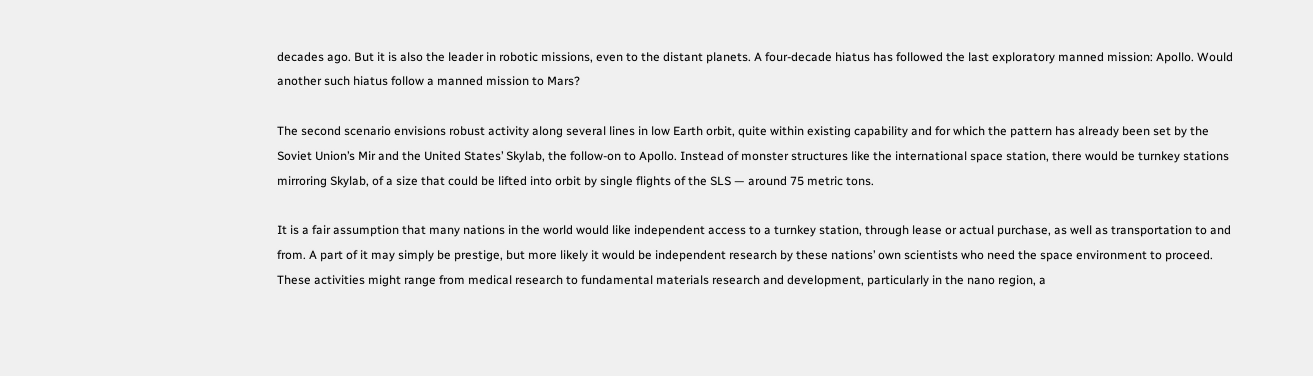decades ago. But it is also the leader in robotic missions, even to the distant planets. A four-decade hiatus has followed the last exploratory manned mission: Apollo. Would another such hiatus follow a manned mission to Mars?

The second scenario envisions robust activity along several lines in low Earth orbit, quite within existing capability and for which the pattern has already been set by the Soviet Union’s Mir and the United States’ Skylab, the follow-on to Apollo. Instead of monster structures like the international space station, there would be turnkey stations mirroring Skylab, of a size that could be lifted into orbit by single flights of the SLS — around 75 metric tons.

It is a fair assumption that many nations in the world would like independent access to a turnkey station, through lease or actual purchase, as well as transportation to and from. A part of it may simply be prestige, but more likely it would be independent research by these nations’ own scientists who need the space environment to proceed. These activities might range from medical research to fundamental materials research and development, particularly in the nano region, a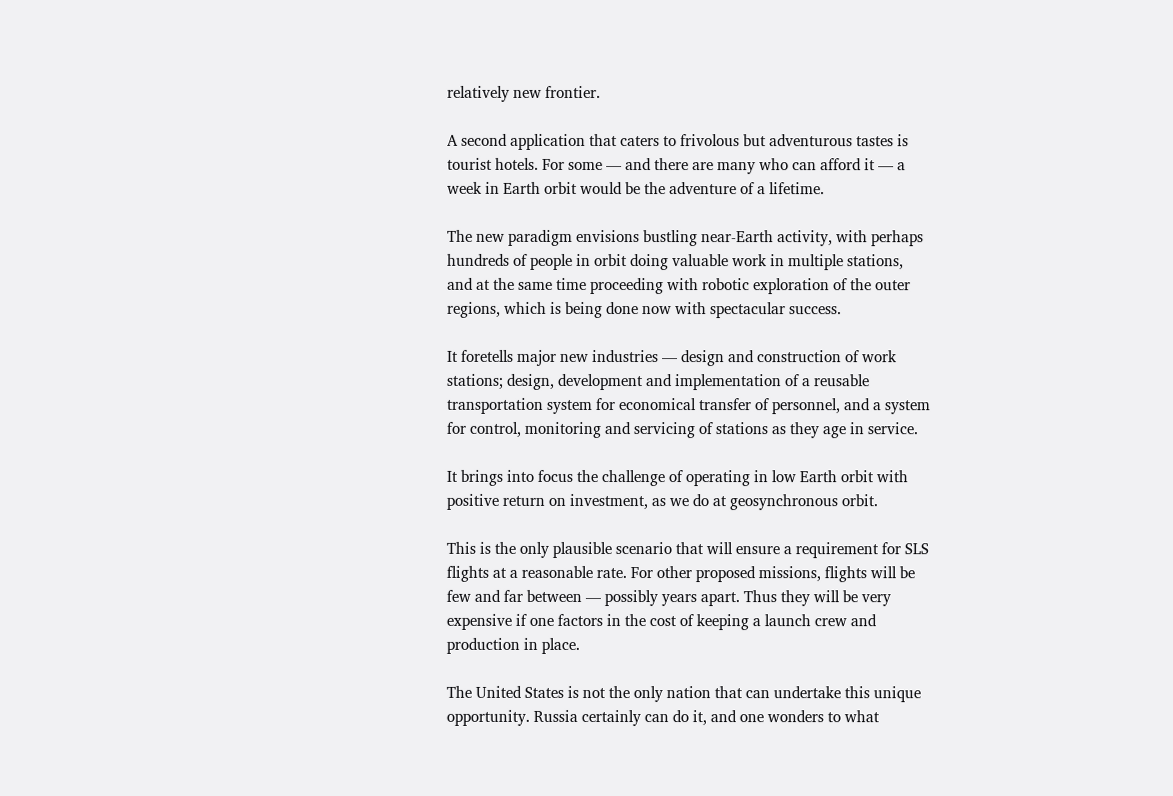relatively new frontier.

A second application that caters to frivolous but adventurous tastes is tourist hotels. For some — and there are many who can afford it — a week in Earth orbit would be the adventure of a lifetime.

The new paradigm envisions bustling near-Earth activity, with perhaps hundreds of people in orbit doing valuable work in multiple stations, and at the same time proceeding with robotic exploration of the outer regions, which is being done now with spectacular success.

It foretells major new industries — design and construction of work stations; design, development and implementation of a reusable transportation system for economical transfer of personnel, and a system for control, monitoring and servicing of stations as they age in service.

It brings into focus the challenge of operating in low Earth orbit with positive return on investment, as we do at geosynchronous orbit.

This is the only plausible scenario that will ensure a requirement for SLS flights at a reasonable rate. For other proposed missions, flights will be few and far between — possibly years apart. Thus they will be very expensive if one factors in the cost of keeping a launch crew and production in place.

The United States is not the only nation that can undertake this unique opportunity. Russia certainly can do it, and one wonders to what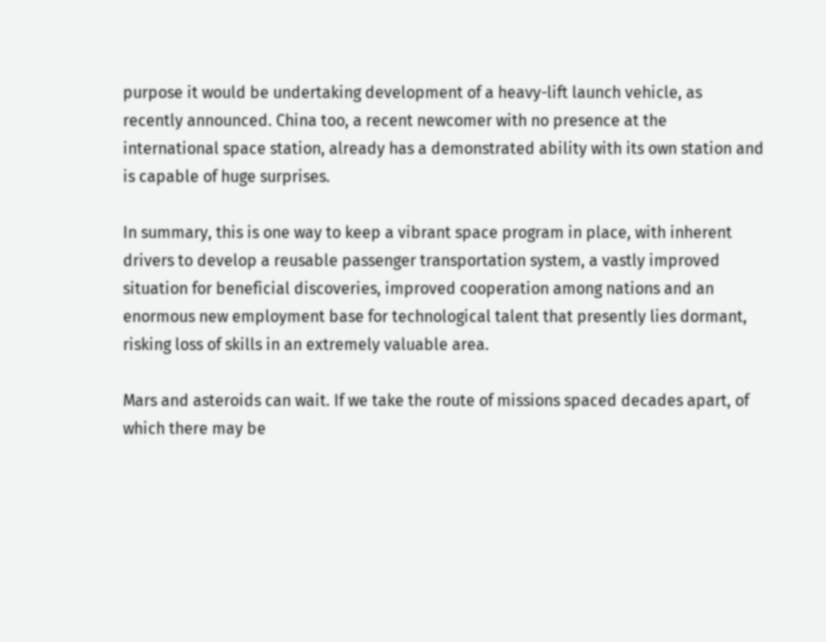purpose it would be undertaking development of a heavy-lift launch vehicle, as recently announced. China too, a recent newcomer with no presence at the international space station, already has a demonstrated ability with its own station and is capable of huge surprises.

In summary, this is one way to keep a vibrant space program in place, with inherent drivers to develop a reusable passenger transportation system, a vastly improved situation for beneficial discoveries, improved cooperation among nations and an enormous new employment base for technological talent that presently lies dormant, risking loss of skills in an extremely valuable area.

Mars and asteroids can wait. If we take the route of missions spaced decades apart, of which there may be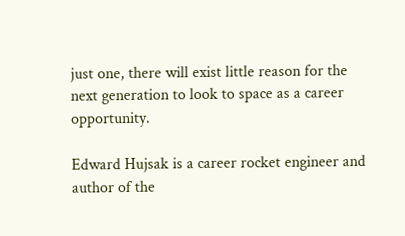just one, there will exist little reason for the next generation to look to space as a career opportunity.

Edward Hujsak is a career rocket engineer and author of the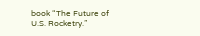book “The Future of U.S. Rocketry.”